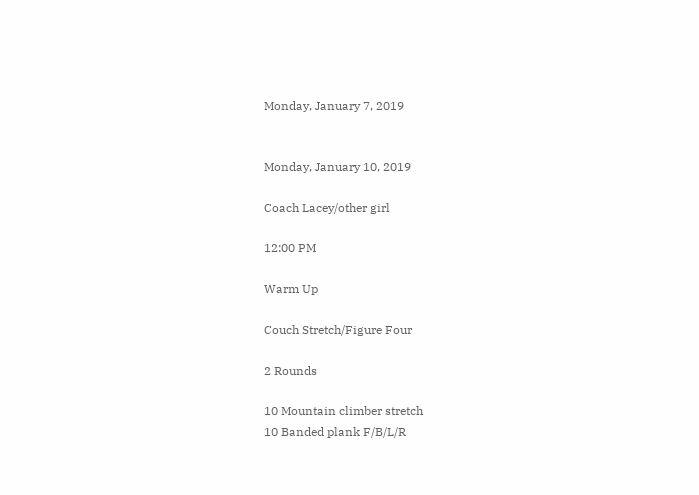Monday, January 7, 2019


Monday, January 10, 2019

Coach Lacey/other girl

12:00 PM

Warm Up

Couch Stretch/Figure Four

2 Rounds

10 Mountain climber stretch
10 Banded plank F/B/L/R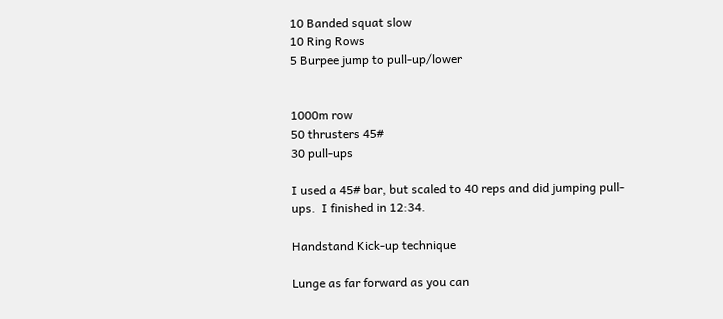10 Banded squat slow
10 Ring Rows
5 Burpee jump to pull-up/lower


1000m row
50 thrusters 45#
30 pull-ups

I used a 45# bar, but scaled to 40 reps and did jumping pull-ups.  I finished in 12:34.

Handstand Kick-up technique

Lunge as far forward as you can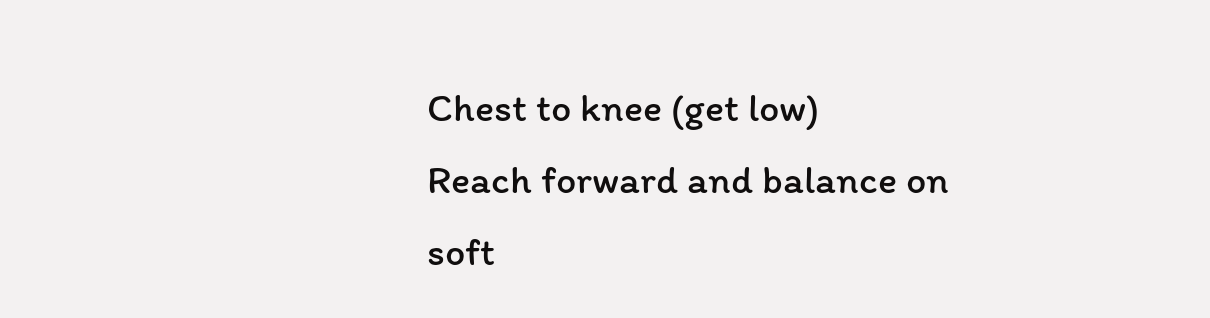Chest to knee (get low)
Reach forward and balance on soft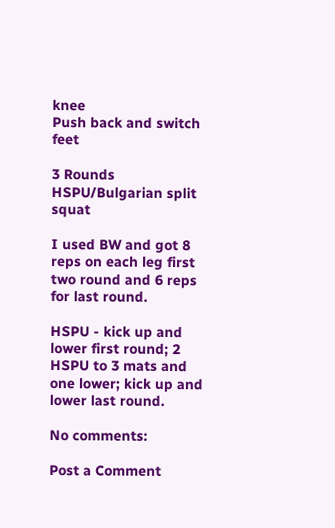knee
Push back and switch feet

3 Rounds HSPU/Bulgarian split squat

I used BW and got 8 reps on each leg first two round and 6 reps for last round.

HSPU - kick up and lower first round; 2 HSPU to 3 mats and one lower; kick up and lower last round.

No comments:

Post a Comment